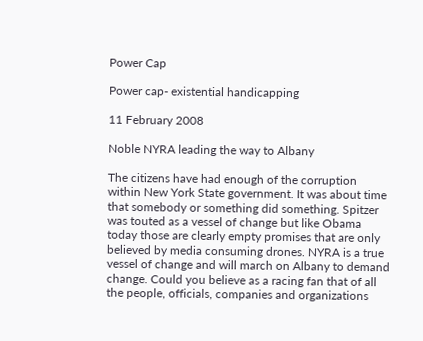Power Cap

Power cap- existential handicapping

11 February 2008

Noble NYRA leading the way to Albany

The citizens have had enough of the corruption within New York State government. It was about time that somebody or something did something. Spitzer was touted as a vessel of change but like Obama today those are clearly empty promises that are only believed by media consuming drones. NYRA is a true vessel of change and will march on Albany to demand change. Could you believe as a racing fan that of all the people, officials, companies and organizations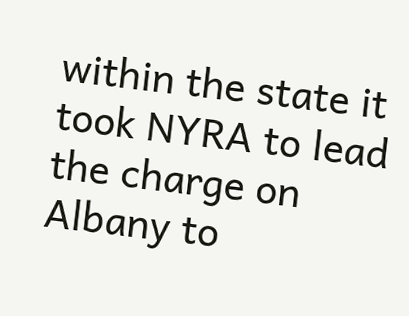within the state it took NYRA to lead the charge on Albany to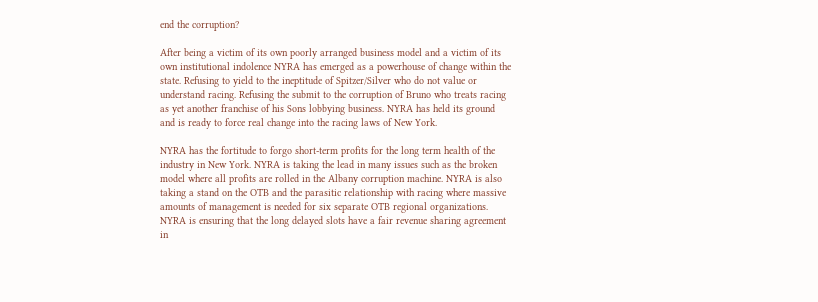end the corruption?

After being a victim of its own poorly arranged business model and a victim of its own institutional indolence NYRA has emerged as a powerhouse of change within the state. Refusing to yield to the ineptitude of Spitzer/Silver who do not value or understand racing. Refusing the submit to the corruption of Bruno who treats racing as yet another franchise of his Sons lobbying business. NYRA has held its ground and is ready to force real change into the racing laws of New York.

NYRA has the fortitude to forgo short-term profits for the long term health of the industry in New York. NYRA is taking the lead in many issues such as the broken model where all profits are rolled in the Albany corruption machine. NYRA is also taking a stand on the OTB and the parasitic relationship with racing where massive amounts of management is needed for six separate OTB regional organizations. NYRA is ensuring that the long delayed slots have a fair revenue sharing agreement in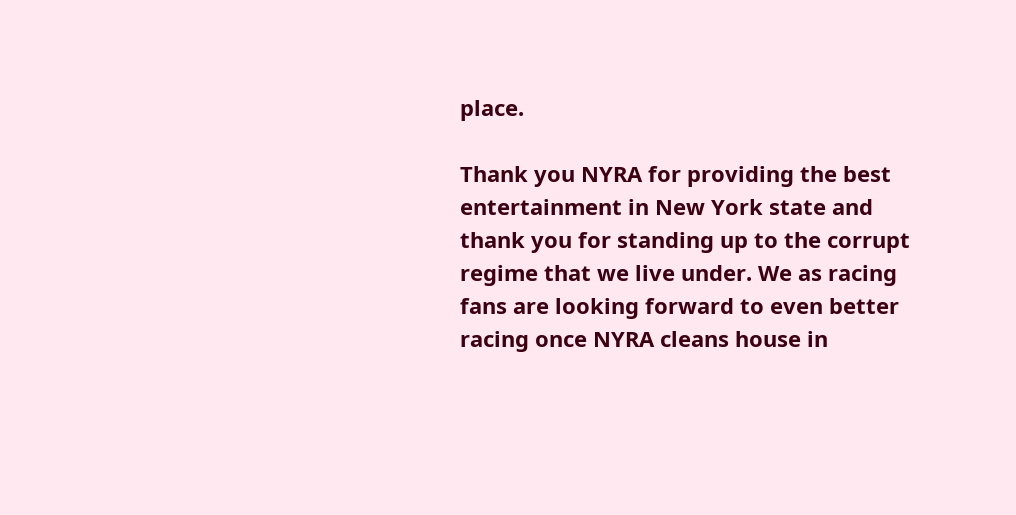place.

Thank you NYRA for providing the best entertainment in New York state and thank you for standing up to the corrupt regime that we live under. We as racing fans are looking forward to even better racing once NYRA cleans house in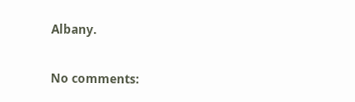Albany.

No comments: